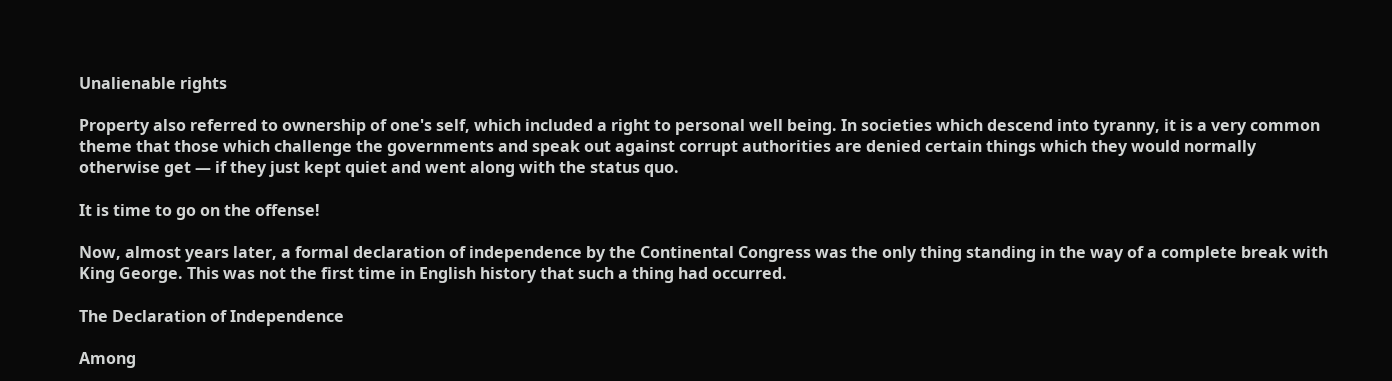Unalienable rights

Property also referred to ownership of one's self, which included a right to personal well being. In societies which descend into tyranny, it is a very common theme that those which challenge the governments and speak out against corrupt authorities are denied certain things which they would normally otherwise get — if they just kept quiet and went along with the status quo.

It is time to go on the offense!

Now, almost years later, a formal declaration of independence by the Continental Congress was the only thing standing in the way of a complete break with King George. This was not the first time in English history that such a thing had occurred.

The Declaration of Independence

Among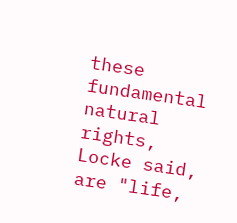these fundamental natural rights, Locke said, are "life,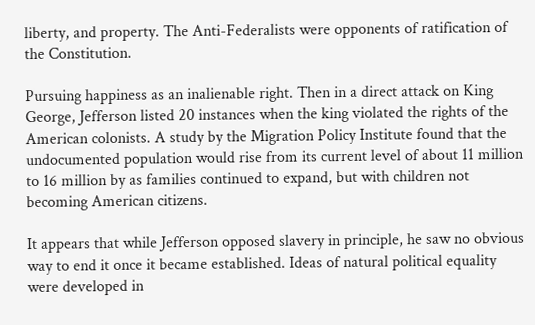liberty, and property. The Anti-Federalists were opponents of ratification of the Constitution.

Pursuing happiness as an inalienable right. Then in a direct attack on King George, Jefferson listed 20 instances when the king violated the rights of the American colonists. A study by the Migration Policy Institute found that the undocumented population would rise from its current level of about 11 million to 16 million by as families continued to expand, but with children not becoming American citizens.

It appears that while Jefferson opposed slavery in principle, he saw no obvious way to end it once it became established. Ideas of natural political equality were developed in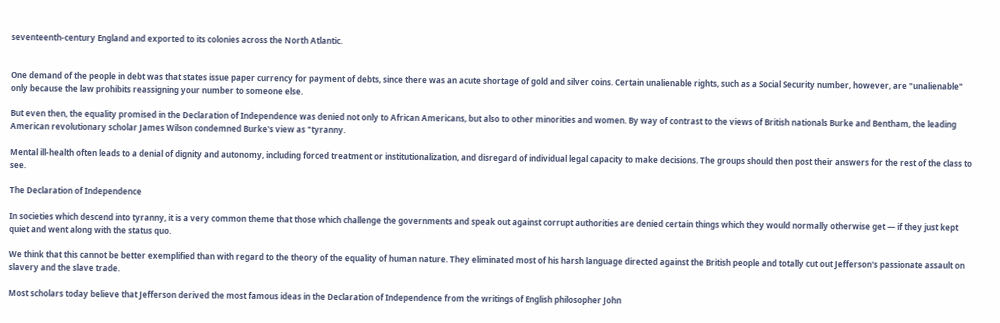seventeenth-century England and exported to its colonies across the North Atlantic.


One demand of the people in debt was that states issue paper currency for payment of debts, since there was an acute shortage of gold and silver coins. Certain unalienable rights, such as a Social Security number, however, are "unalienable" only because the law prohibits reassigning your number to someone else.

But even then, the equality promised in the Declaration of Independence was denied not only to African Americans, but also to other minorities and women. By way of contrast to the views of British nationals Burke and Bentham, the leading American revolutionary scholar James Wilson condemned Burke's view as "tyranny.

Mental ill-health often leads to a denial of dignity and autonomy, including forced treatment or institutionalization, and disregard of individual legal capacity to make decisions. The groups should then post their answers for the rest of the class to see.

The Declaration of Independence

In societies which descend into tyranny, it is a very common theme that those which challenge the governments and speak out against corrupt authorities are denied certain things which they would normally otherwise get — if they just kept quiet and went along with the status quo.

We think that this cannot be better exemplified than with regard to the theory of the equality of human nature. They eliminated most of his harsh language directed against the British people and totally cut out Jefferson's passionate assault on slavery and the slave trade.

Most scholars today believe that Jefferson derived the most famous ideas in the Declaration of Independence from the writings of English philosopher John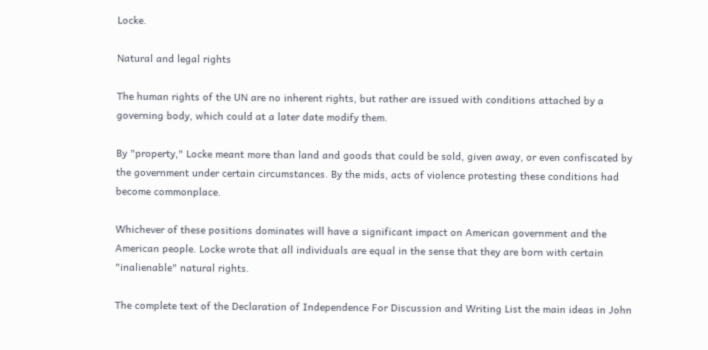Locke.

Natural and legal rights

The human rights of the UN are no inherent rights, but rather are issued with conditions attached by a governing body, which could at a later date modify them.

By "property," Locke meant more than land and goods that could be sold, given away, or even confiscated by the government under certain circumstances. By the mids, acts of violence protesting these conditions had become commonplace.

Whichever of these positions dominates will have a significant impact on American government and the American people. Locke wrote that all individuals are equal in the sense that they are born with certain "inalienable" natural rights.

The complete text of the Declaration of Independence For Discussion and Writing List the main ideas in John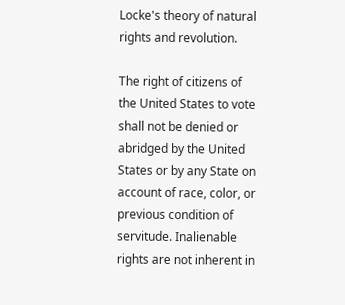Locke's theory of natural rights and revolution.

The right of citizens of the United States to vote shall not be denied or abridged by the United States or by any State on account of race, color, or previous condition of servitude. Inalienable rights are not inherent in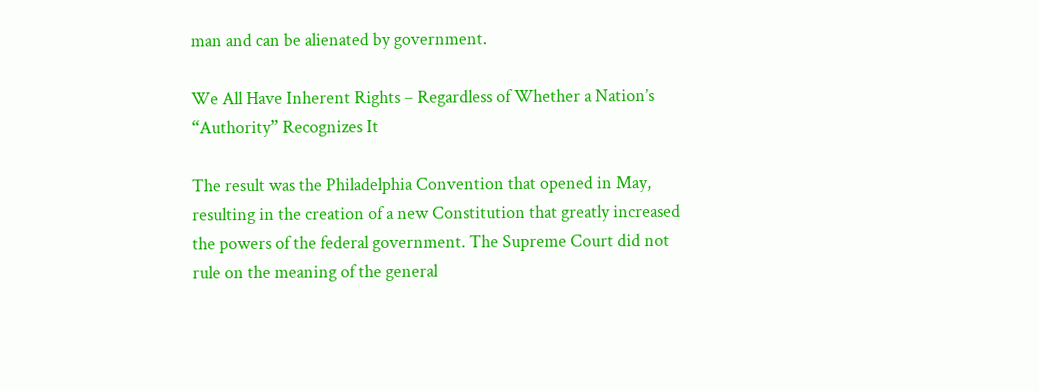man and can be alienated by government.

We All Have Inherent Rights – Regardless of Whether a Nation’s “Authority” Recognizes It

The result was the Philadelphia Convention that opened in May, resulting in the creation of a new Constitution that greatly increased the powers of the federal government. The Supreme Court did not rule on the meaning of the general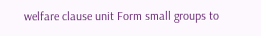welfare clause unit Form small groups to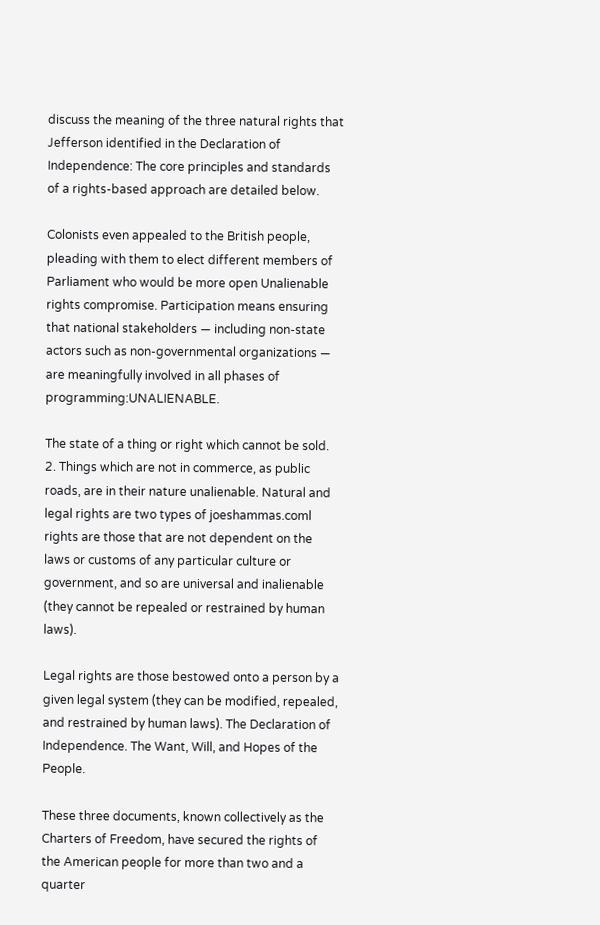discuss the meaning of the three natural rights that Jefferson identified in the Declaration of Independence: The core principles and standards of a rights-based approach are detailed below.

Colonists even appealed to the British people, pleading with them to elect different members of Parliament who would be more open Unalienable rights compromise. Participation means ensuring that national stakeholders — including non-state actors such as non-governmental organizations — are meaningfully involved in all phases of programming:UNALIENABLE.

The state of a thing or right which cannot be sold. 2. Things which are not in commerce, as public roads, are in their nature unalienable. Natural and legal rights are two types of joeshammas.coml rights are those that are not dependent on the laws or customs of any particular culture or government, and so are universal and inalienable (they cannot be repealed or restrained by human laws).

Legal rights are those bestowed onto a person by a given legal system (they can be modified, repealed, and restrained by human laws). The Declaration of Independence. The Want, Will, and Hopes of the People.

These three documents, known collectively as the Charters of Freedom, have secured the rights of the American people for more than two and a quarter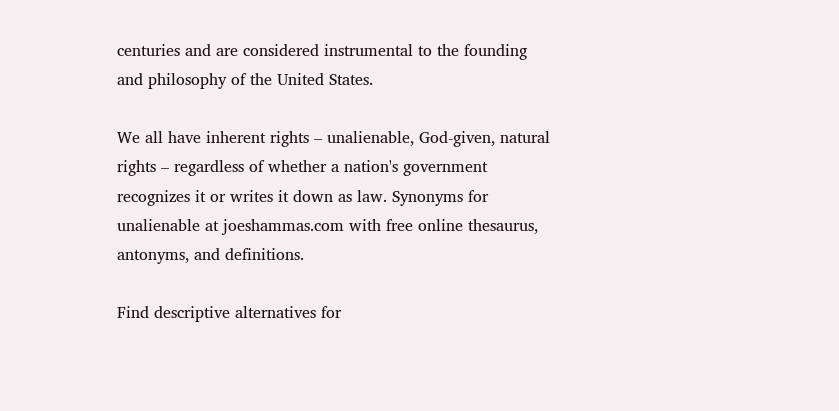centuries and are considered instrumental to the founding and philosophy of the United States.

We all have inherent rights – unalienable, God-given, natural rights – regardless of whether a nation's government recognizes it or writes it down as law. Synonyms for unalienable at joeshammas.com with free online thesaurus, antonyms, and definitions.

Find descriptive alternatives for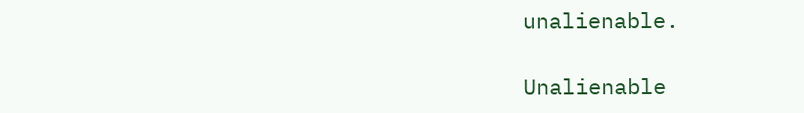unalienable.

Unalienable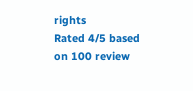rights
Rated 4/5 based on 100 review